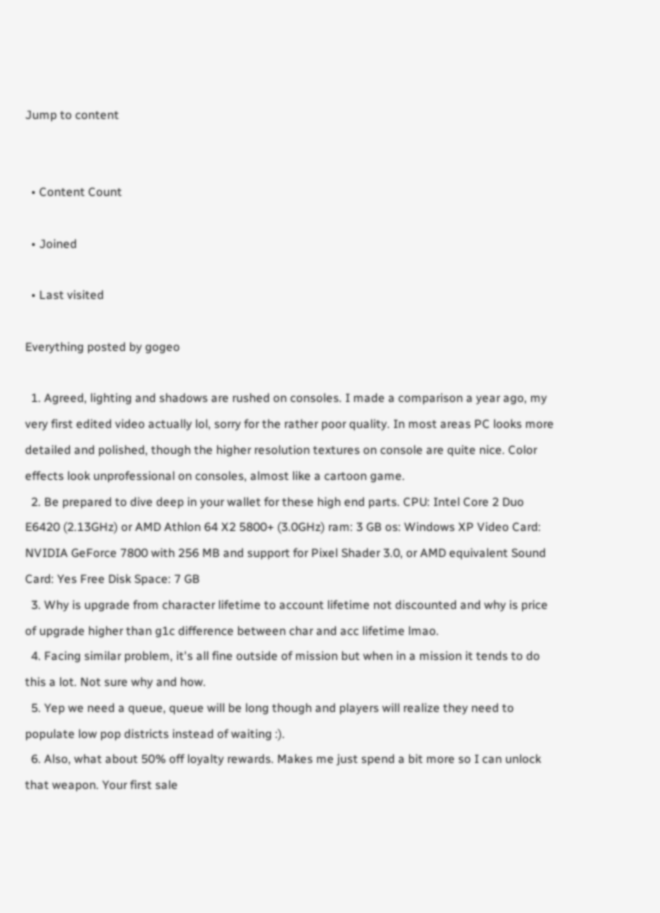Jump to content


  • Content Count

  • Joined

  • Last visited

Everything posted by gogeo

  1. Agreed, lighting and shadows are rushed on consoles. I made a comparison a year ago, my very first edited video actually lol, sorry for the rather poor quality. In most areas PC looks more detailed and polished, though the higher resolution textures on console are quite nice. Color effects look unprofessional on consoles, almost like a cartoon game.
  2. Be prepared to dive deep in your wallet for these high end parts. CPU: Intel Core 2 Duo E6420 (2.13GHz) or AMD Athlon 64 X2 5800+ (3.0GHz) ram: 3 GB os: Windows XP Video Card: NVIDIA GeForce 7800 with 256 MB and support for Pixel Shader 3.0, or AMD equivalent Sound Card: Yes Free Disk Space: 7 GB
  3. Why is upgrade from character lifetime to account lifetime not discounted and why is price of upgrade higher than g1c difference between char and acc lifetime lmao.
  4. Facing similar problem, it's all fine outside of mission but when in a mission it tends to do this a lot. Not sure why and how.
  5. Yep we need a queue, queue will be long though and players will realize they need to populate low pop districts instead of waiting :).
  6. Also, what about 50% off loyalty rewards. Makes me just spend a bit more so I can unlock that weapon. Your first sale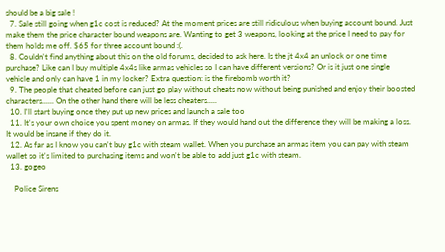should be a big sale !
  7. Sale still going when g1c cost is reduced? At the moment prices are still ridiculous when buying account bound. Just make them the price character bound weapons are. Wanting to get 3 weapons, looking at the price I need to pay for them holds me off. $65 for three account bound :(.
  8. Couldn't find anything about this on the old forums, decided to ask here. Is the jt 4x4 an unlock or one time purchase? Like can I buy multiple 4x4s like armas vehicles so I can have different versions? Or is it just one single vehicle and only can have 1 in my locker? Extra question: is the firebomb worth it?
  9. The people that cheated before can just go play without cheats now without being punished and enjoy their boosted characters...... On the other hand there will be less cheaters.....
  10. I'll start buying once they put up new prices and launch a sale too
  11. It's your own choice you spent money on armas. If they would hand out the difference they will be making a loss. It would be insane if they do it.
  12. As far as I know you can't buy g1c with steam wallet. When you purchase an armas item you can pay with steam wallet so it's limited to purchasing items and won't be able to add just g1c with steam.
  13. gogeo

    Police Sirens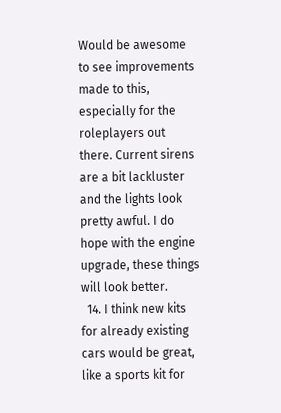Would be awesome to see improvements made to this, especially for the roleplayers out there. Current sirens are a bit lackluster and the lights look pretty awful. I do hope with the engine upgrade, these things will look better.
  14. I think new kits for already existing cars would be great, like a sports kit for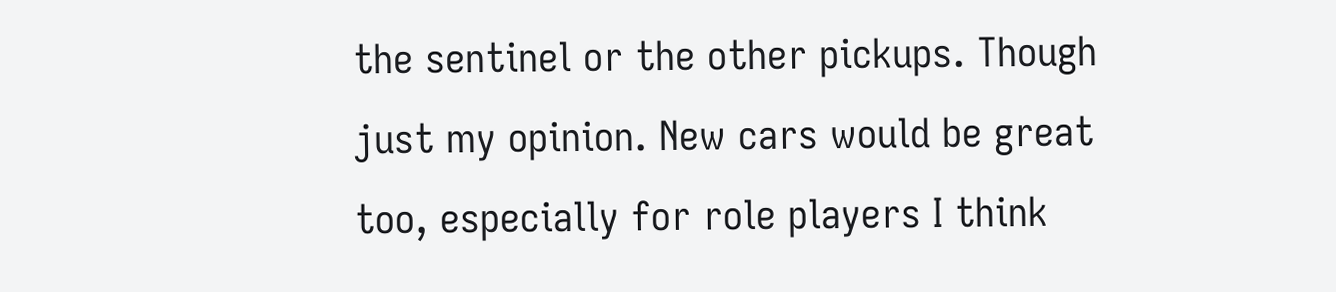the sentinel or the other pickups. Though just my opinion. New cars would be great too, especially for role players I think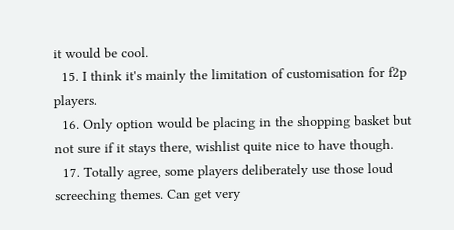it would be cool.
  15. I think it's mainly the limitation of customisation for f2p players.
  16. Only option would be placing in the shopping basket but not sure if it stays there, wishlist quite nice to have though.
  17. Totally agree, some players deliberately use those loud screeching themes. Can get very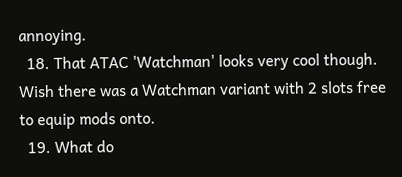annoying.
  18. That ATAC 'Watchman' looks very cool though. Wish there was a Watchman variant with 2 slots free to equip mods onto.
  19. What do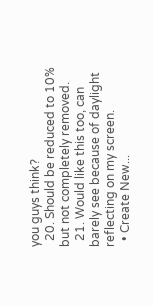you guys think?
  20. Should be reduced to 10% but not completely removed.
  21. Would like this too, can barely see because of daylight reflecting on my screen.
  • Create New...